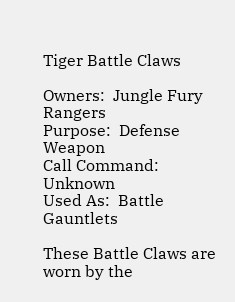Tiger Battle Claws

Owners:  Jungle Fury Rangers
Purpose:  Defense Weapon
Call Command:  Unknown
Used As:  Battle Gauntlets

These Battle Claws are worn by the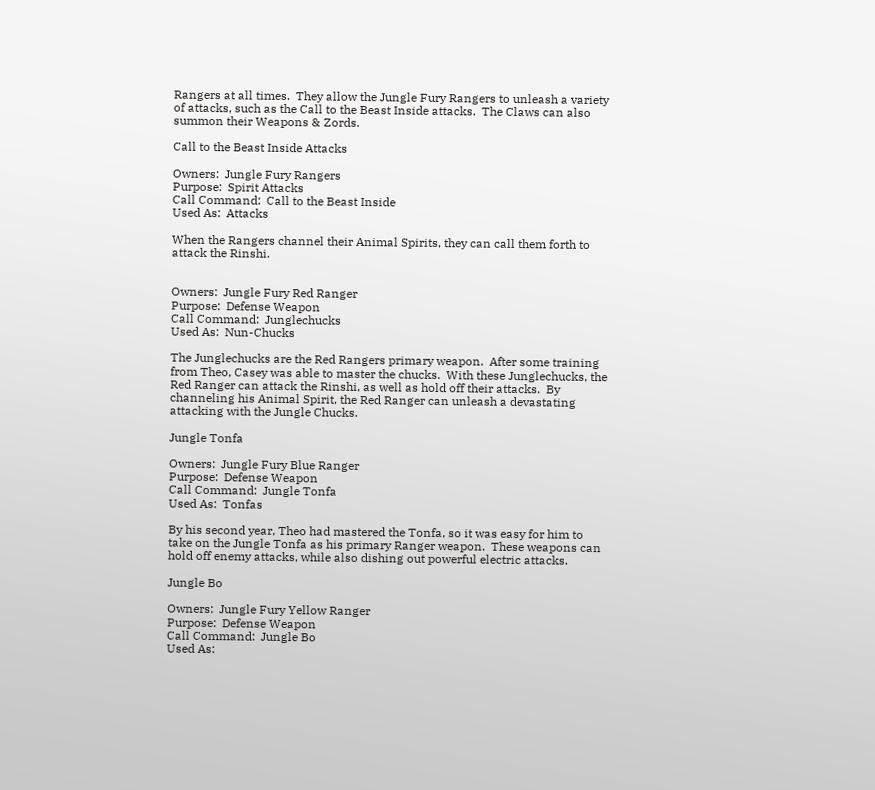Rangers at all times.  They allow the Jungle Fury Rangers to unleash a variety of attacks, such as the Call to the Beast Inside attacks.  The Claws can also summon their Weapons & Zords.

Call to the Beast Inside Attacks

Owners:  Jungle Fury Rangers
Purpose:  Spirit Attacks
Call Command:  Call to the Beast Inside
Used As:  Attacks

When the Rangers channel their Animal Spirits, they can call them forth to attack the Rinshi.


Owners:  Jungle Fury Red Ranger
Purpose:  Defense Weapon
Call Command:  Junglechucks
Used As:  Nun-Chucks

The Junglechucks are the Red Rangers primary weapon.  After some training from Theo, Casey was able to master the chucks.  With these Junglechucks, the Red Ranger can attack the Rinshi, as well as hold off their attacks.  By channeling his Animal Spirit, the Red Ranger can unleash a devastating attacking with the Jungle Chucks.

Jungle Tonfa

Owners:  Jungle Fury Blue Ranger
Purpose:  Defense Weapon
Call Command:  Jungle Tonfa
Used As:  Tonfas

By his second year, Theo had mastered the Tonfa, so it was easy for him to take on the Jungle Tonfa as his primary Ranger weapon.  These weapons can hold off enemy attacks, while also dishing out powerful electric attacks.

Jungle Bo

Owners:  Jungle Fury Yellow Ranger
Purpose:  Defense Weapon
Call Command:  Jungle Bo
Used As: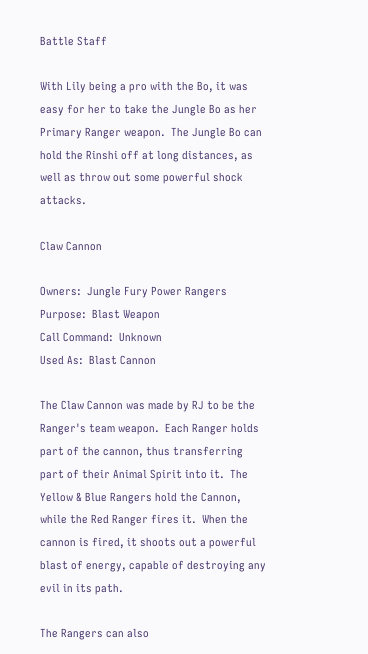Battle Staff

With Lily being a pro with the Bo, it was easy for her to take the Jungle Bo as her Primary Ranger weapon.  The Jungle Bo can hold the Rinshi off at long distances, as well as throw out some powerful shock attacks.

Claw Cannon

Owners:  Jungle Fury Power Rangers
Purpose:  Blast Weapon
Call Command:  Unknown
Used As:  Blast Cannon

The Claw Cannon was made by RJ to be the Ranger's team weapon.  Each Ranger holds part of the cannon, thus transferring part of their Animal Spirit into it.  The Yellow & Blue Rangers hold the Cannon, while the Red Ranger fires it.  When the cannon is fired, it shoots out a powerful blast of energy, capable of destroying any evil in its path.

The Rangers can also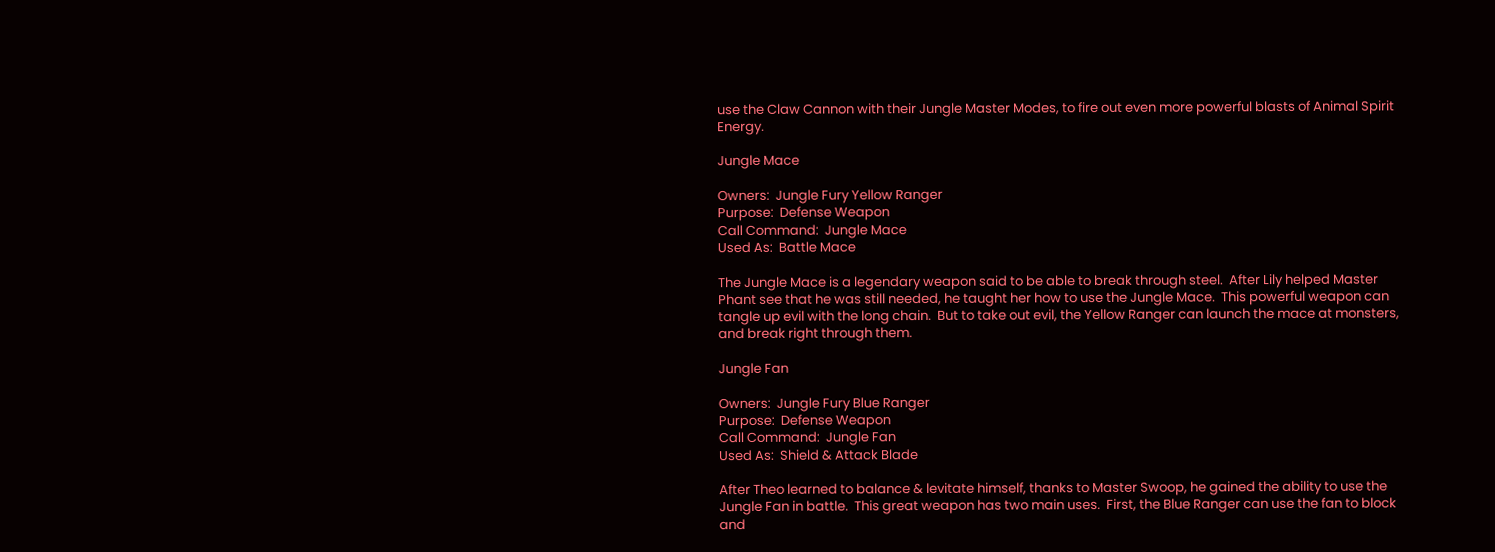use the Claw Cannon with their Jungle Master Modes, to fire out even more powerful blasts of Animal Spirit Energy.

Jungle Mace

Owners:  Jungle Fury Yellow Ranger
Purpose:  Defense Weapon
Call Command:  Jungle Mace
Used As:  Battle Mace

The Jungle Mace is a legendary weapon said to be able to break through steel.  After Lily helped Master Phant see that he was still needed, he taught her how to use the Jungle Mace.  This powerful weapon can tangle up evil with the long chain.  But to take out evil, the Yellow Ranger can launch the mace at monsters,  and break right through them.

Jungle Fan

Owners:  Jungle Fury Blue Ranger
Purpose:  Defense Weapon
Call Command:  Jungle Fan
Used As:  Shield & Attack Blade

After Theo learned to balance & levitate himself, thanks to Master Swoop, he gained the ability to use the Jungle Fan in battle.  This great weapon has two main uses.  First, the Blue Ranger can use the fan to block and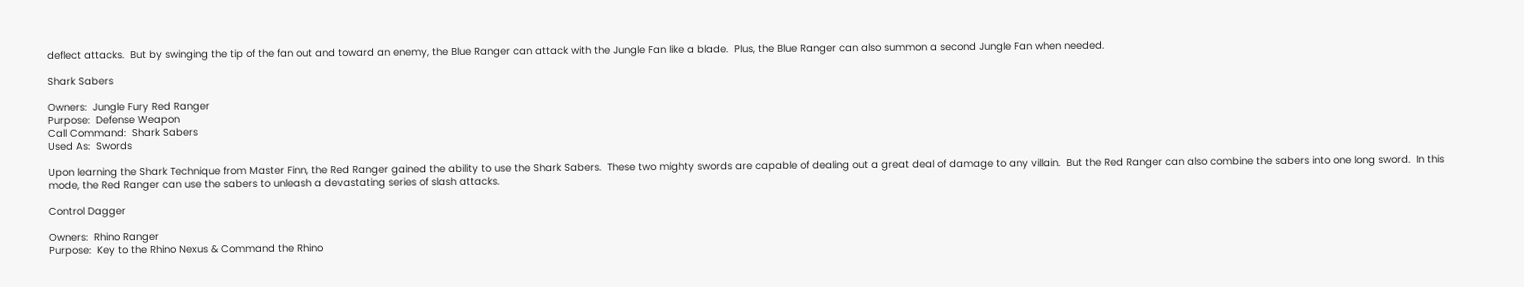deflect attacks.  But by swinging the tip of the fan out and toward an enemy, the Blue Ranger can attack with the Jungle Fan like a blade.  Plus, the Blue Ranger can also summon a second Jungle Fan when needed.

Shark Sabers

Owners:  Jungle Fury Red Ranger
Purpose:  Defense Weapon
Call Command:  Shark Sabers
Used As:  Swords

Upon learning the Shark Technique from Master Finn, the Red Ranger gained the ability to use the Shark Sabers.  These two mighty swords are capable of dealing out a great deal of damage to any villain.  But the Red Ranger can also combine the sabers into one long sword.  In this mode, the Red Ranger can use the sabers to unleash a devastating series of slash attacks.

Control Dagger

Owners:  Rhino Ranger
Purpose:  Key to the Rhino Nexus & Command the Rhino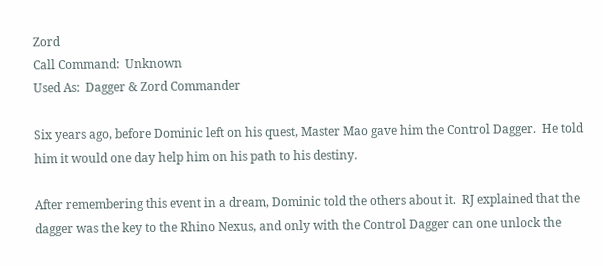Zord
Call Command:  Unknown
Used As:  Dagger & Zord Commander

Six years ago, before Dominic left on his quest, Master Mao gave him the Control Dagger.  He told him it would one day help him on his path to his destiny.

After remembering this event in a dream, Dominic told the others about it.  RJ explained that the dagger was the key to the Rhino Nexus, and only with the Control Dagger can one unlock the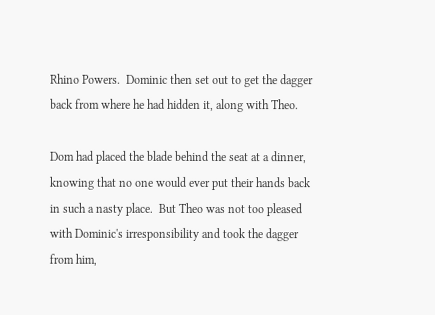Rhino Powers.  Dominic then set out to get the dagger back from where he had hidden it, along with Theo.

Dom had placed the blade behind the seat at a dinner, knowing that no one would ever put their hands back in such a nasty place.  But Theo was not too pleased with Dominic's irresponsibility and took the dagger from him,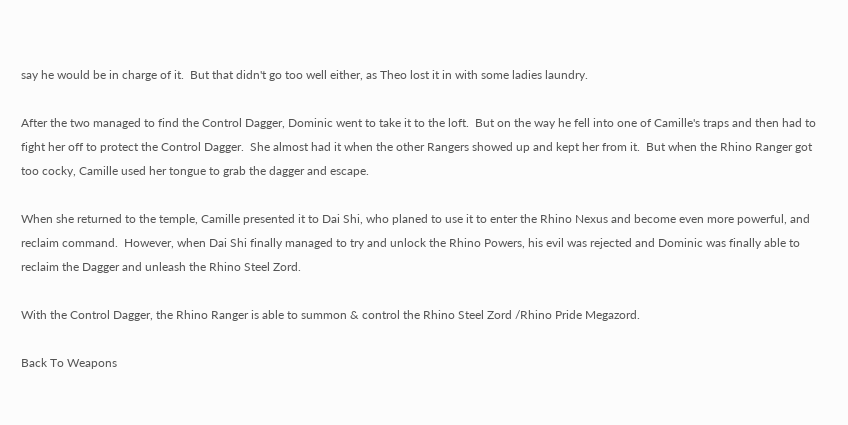say he would be in charge of it.  But that didn't go too well either, as Theo lost it in with some ladies laundry.

After the two managed to find the Control Dagger, Dominic went to take it to the loft.  But on the way he fell into one of Camille's traps and then had to fight her off to protect the Control Dagger.  She almost had it when the other Rangers showed up and kept her from it.  But when the Rhino Ranger got too cocky, Camille used her tongue to grab the dagger and escape.

When she returned to the temple, Camille presented it to Dai Shi, who planed to use it to enter the Rhino Nexus and become even more powerful, and reclaim command.  However, when Dai Shi finally managed to try and unlock the Rhino Powers, his evil was rejected and Dominic was finally able to reclaim the Dagger and unleash the Rhino Steel Zord.

With the Control Dagger, the Rhino Ranger is able to summon & control the Rhino Steel Zord /Rhino Pride Megazord.

Back To Weapons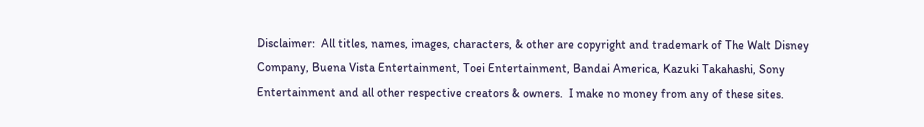Disclaimer:  All titles, names, images, characters, & other are copyright and trademark of The Walt Disney Company, Buena Vista Entertainment, Toei Entertainment, Bandai America, Kazuki Takahashi, Sony Entertainment and all other respective creators & owners.  I make no money from any of these sites.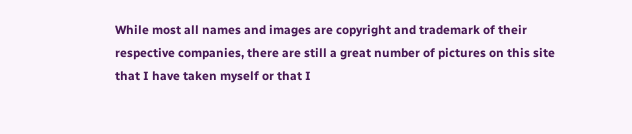While most all names and images are copyright and trademark of their respective companies, there are still a great number of pictures on this site that I have taken myself or that I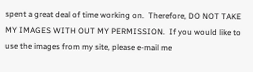spent a great deal of time working on.  Therefore, DO NOT TAKE MY IMAGES WITH OUT MY PERMISSION.  If you would like to use the images from my site, please e-mail me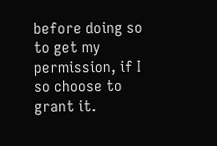before doing so to get my permission, if I so choose to grant it.